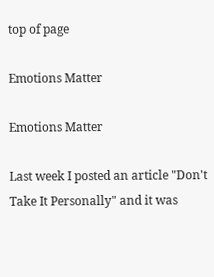top of page

Emotions Matter

Emotions Matter

Last week I posted an article "Don't Take It Personally" and it was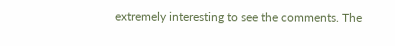extremely interesting to see the comments. The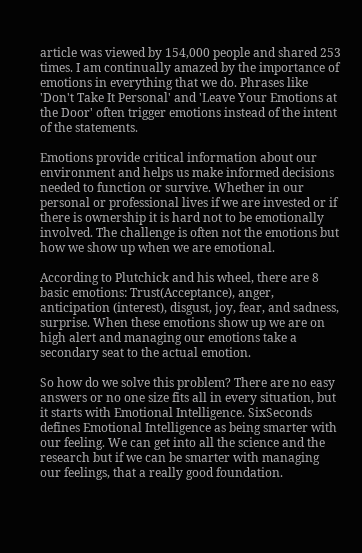article was viewed by 154,000 people and shared 253 times. I am continually amazed by the importance of emotions in everything that we do. Phrases like 'Don't Take It Personal' and 'Leave Your Emotions at the Door' often trigger emotions instead of the intent of the statements.

Emotions provide critical information about our environment and helps us make informed decisions needed to function or survive. Whether in our personal or professional lives if we are invested or if there is ownership it is hard not to be emotionally involved. The challenge is often not the emotions but how we show up when we are emotional.

According to Plutchick and his wheel, there are 8 basic emotions: Trust(Acceptance), anger, anticipation (interest), disgust, joy, fear, and sadness, surprise. When these emotions show up we are on high alert and managing our emotions take a secondary seat to the actual emotion.

So how do we solve this problem? There are no easy answers or no one size fits all in every situation, but it starts with Emotional Intelligence. SixSeconds defines Emotional Intelligence as being smarter with our feeling. We can get into all the science and the research but if we can be smarter with managing our feelings, that a really good foundation.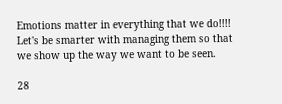Emotions matter in everything that we do!!!! Let's be smarter with managing them so that we show up the way we want to be seen.

28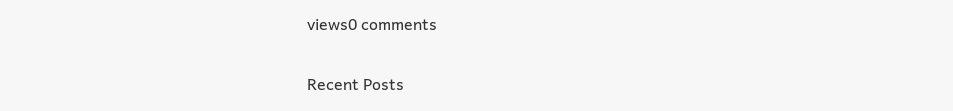views0 comments

Recent Posts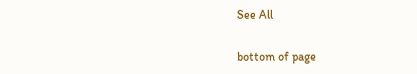See All


bottom of page